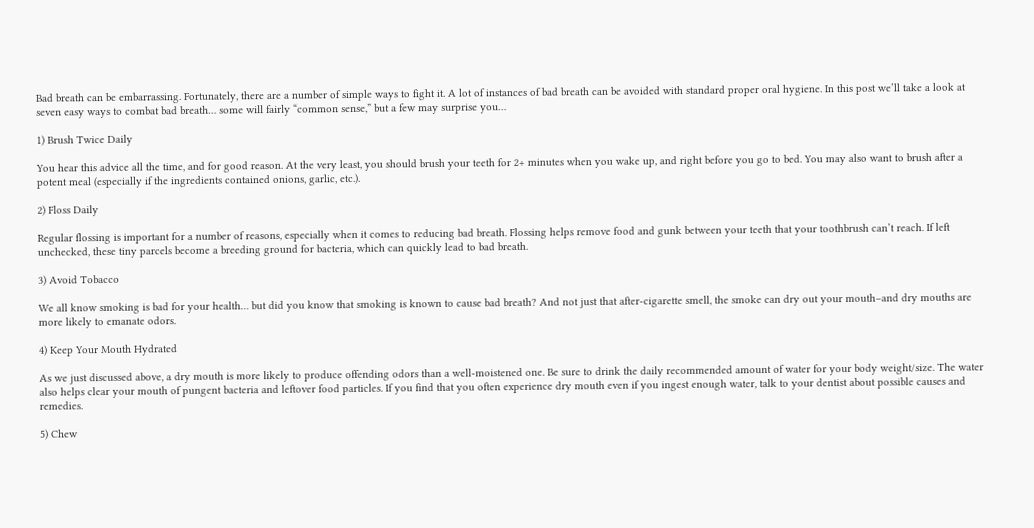Bad breath can be embarrassing. Fortunately, there are a number of simple ways to fight it. A lot of instances of bad breath can be avoided with standard proper oral hygiene. In this post we’ll take a look at seven easy ways to combat bad breath… some will fairly “common sense,” but a few may surprise you…

1) Brush Twice Daily

You hear this advice all the time, and for good reason. At the very least, you should brush your teeth for 2+ minutes when you wake up, and right before you go to bed. You may also want to brush after a potent meal (especially if the ingredients contained onions, garlic, etc.).

2) Floss Daily

Regular flossing is important for a number of reasons, especially when it comes to reducing bad breath. Flossing helps remove food and gunk between your teeth that your toothbrush can’t reach. If left unchecked, these tiny parcels become a breeding ground for bacteria, which can quickly lead to bad breath.

3) Avoid Tobacco

We all know smoking is bad for your health… but did you know that smoking is known to cause bad breath? And not just that after-cigarette smell, the smoke can dry out your mouth–and dry mouths are more likely to emanate odors.

4) Keep Your Mouth Hydrated

As we just discussed above, a dry mouth is more likely to produce offending odors than a well-moistened one. Be sure to drink the daily recommended amount of water for your body weight/size. The water also helps clear your mouth of pungent bacteria and leftover food particles. If you find that you often experience dry mouth even if you ingest enough water, talk to your dentist about possible causes and remedies.

5) Chew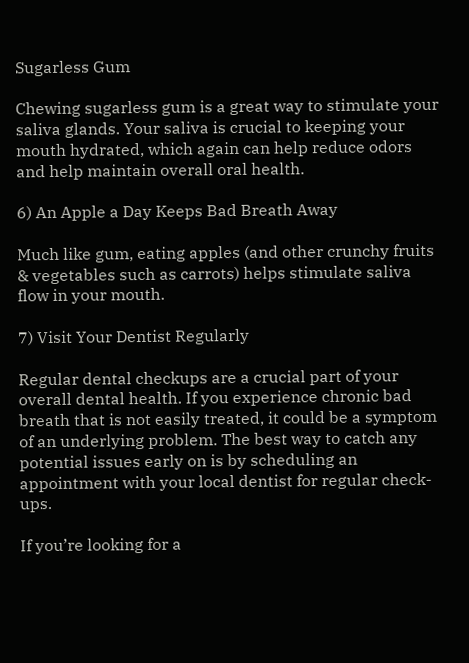Sugarless Gum

Chewing sugarless gum is a great way to stimulate your saliva glands. Your saliva is crucial to keeping your mouth hydrated, which again can help reduce odors and help maintain overall oral health.

6) An Apple a Day Keeps Bad Breath Away

Much like gum, eating apples (and other crunchy fruits & vegetables such as carrots) helps stimulate saliva flow in your mouth.

7) Visit Your Dentist Regularly

Regular dental checkups are a crucial part of your overall dental health. If you experience chronic bad breath that is not easily treated, it could be a symptom of an underlying problem. The best way to catch any potential issues early on is by scheduling an appointment with your local dentist for regular check-ups.

If you’re looking for a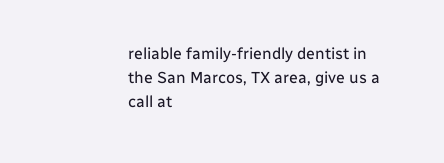reliable family-friendly dentist in the San Marcos, TX area, give us a call at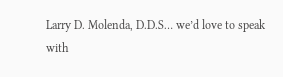Larry D. Molenda, D.D.S… we’d love to speak with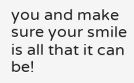you and make sure your smile is all that it can be!